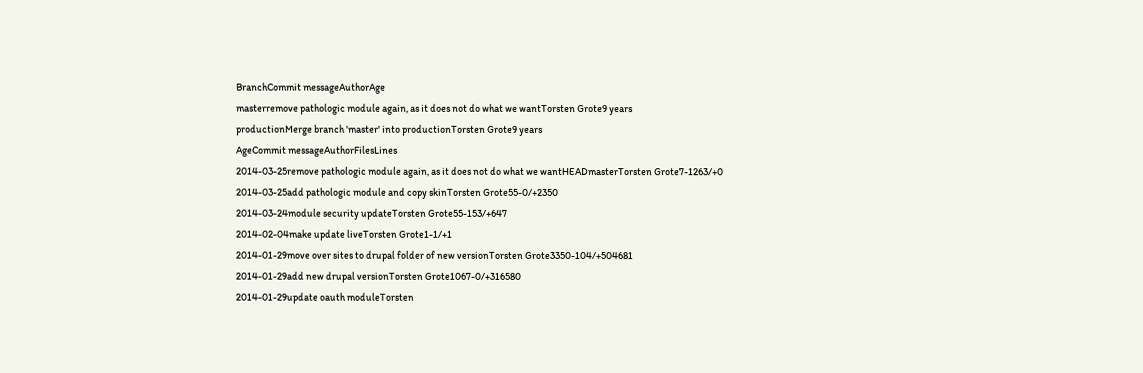BranchCommit messageAuthorAge
masterremove pathologic module again, as it does not do what we wantTorsten Grote9 years
productionMerge branch 'master' into productionTorsten Grote9 years
AgeCommit messageAuthorFilesLines
2014-03-25remove pathologic module again, as it does not do what we wantHEADmasterTorsten Grote7-1263/+0
2014-03-25add pathologic module and copy skinTorsten Grote55-0/+2350
2014-03-24module security updateTorsten Grote55-153/+647
2014-02-04make update liveTorsten Grote1-1/+1
2014-01-29move over sites to drupal folder of new versionTorsten Grote3350-104/+504681
2014-01-29add new drupal versionTorsten Grote1067-0/+316580
2014-01-29update oauth moduleTorsten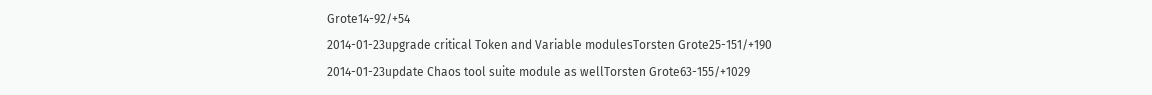Grote14-92/+54
2014-01-23upgrade critical Token and Variable modulesTorsten Grote25-151/+190
2014-01-23update Chaos tool suite module as wellTorsten Grote63-155/+1029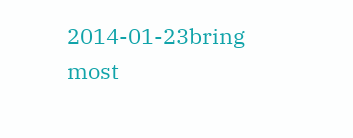2014-01-23bring most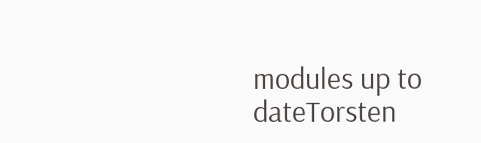modules up to dateTorsten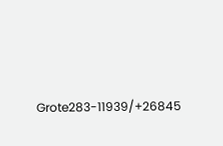Grote283-11939/+26845